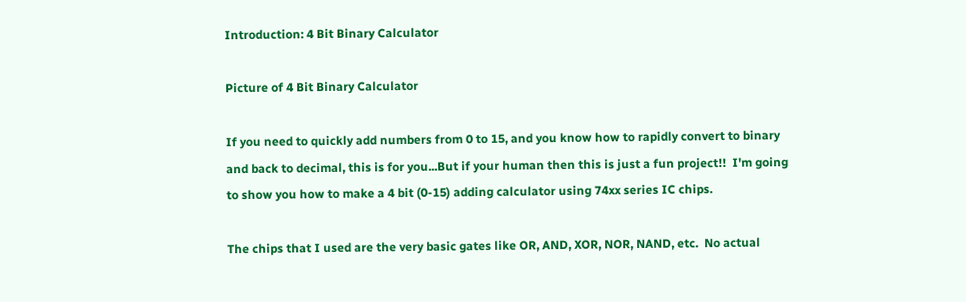Introduction: 4 Bit Binary Calculator

Picture of 4 Bit Binary Calculator

If you need to quickly add numbers from 0 to 15, and you know how to rapidly convert to binary and back to decimal, this is for you...But if your human then this is just a fun project!!  I'm going to show you how to make a 4 bit (0-15) adding calculator using 74xx series IC chips.

The chips that I used are the very basic gates like OR, AND, XOR, NOR, NAND, etc.  No actual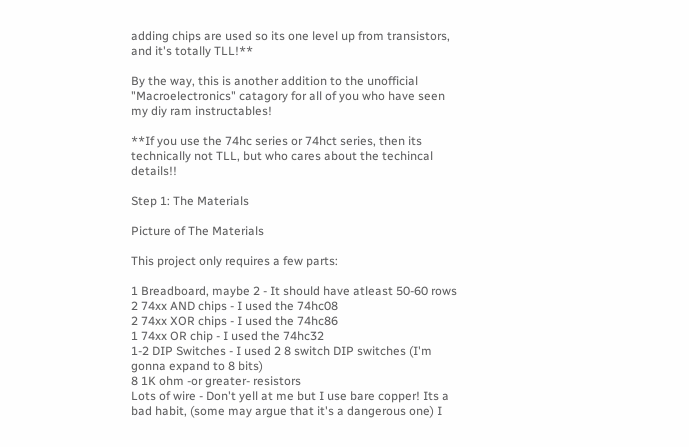adding chips are used so its one level up from transistors, and it's totally TLL!**

By the way, this is another addition to the unofficial "Macroelectronics" catagory for all of you who have seen my diy ram instructables!

**If you use the 74hc series or 74hct series, then its technically not TLL, but who cares about the techincal details!!

Step 1: The Materials

Picture of The Materials

This project only requires a few parts:

1 Breadboard, maybe 2 - It should have atleast 50-60 rows
2 74xx AND chips - I used the 74hc08
2 74xx XOR chips - I used the 74hc86
1 74xx OR chip - I used the 74hc32
1-2 DIP Switches - I used 2 8 switch DIP switches (I'm gonna expand to 8 bits)
8 1K ohm -or greater- resistors
Lots of wire - Don't yell at me but I use bare copper! Its a bad habit, (some may argue that it's a dangerous one) I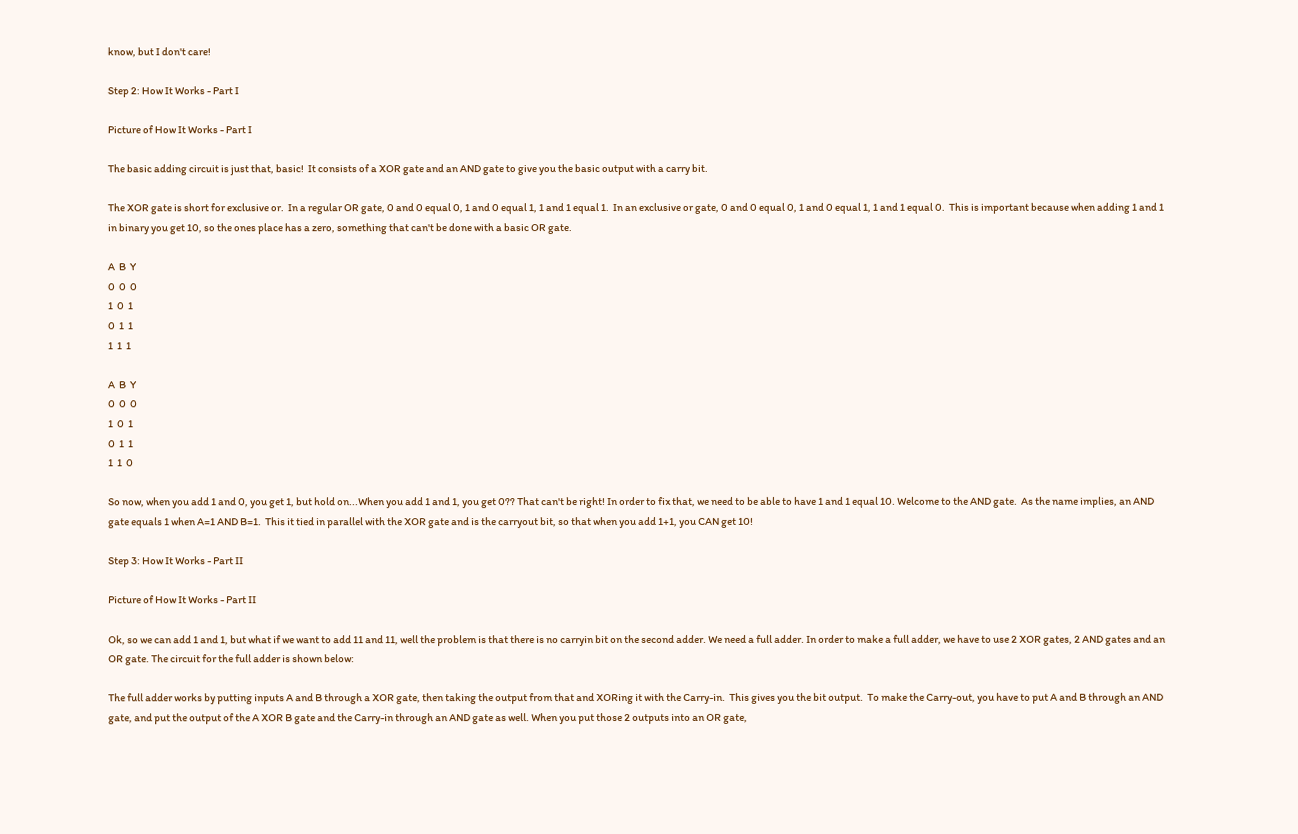know, but I don't care!

Step 2: How It Works - Part I

Picture of How It Works - Part I

The basic adding circuit is just that, basic!  It consists of a XOR gate and an AND gate to give you the basic output with a carry bit.

The XOR gate is short for exclusive or.  In a regular OR gate, 0 and 0 equal 0, 1 and 0 equal 1, 1 and 1 equal 1.  In an exclusive or gate, 0 and 0 equal 0, 1 and 0 equal 1, 1 and 1 equal 0.  This is important because when adding 1 and 1 in binary you get 10, so the ones place has a zero, something that can't be done with a basic OR gate.

A  B  Y
0  0  0
1  0  1
0  1  1
1  1  1

A  B  Y
0  0  0
1  0  1
0  1  1
1  1  0

So now, when you add 1 and 0, you get 1, but hold on...When you add 1 and 1, you get 0?? That can't be right! In order to fix that, we need to be able to have 1 and 1 equal 10. Welcome to the AND gate.  As the name implies, an AND gate equals 1 when A=1 AND B=1.  This it tied in parallel with the XOR gate and is the carryout bit, so that when you add 1+1, you CAN get 10!

Step 3: How It Works - Part II

Picture of How It Works - Part II

Ok, so we can add 1 and 1, but what if we want to add 11 and 11, well the problem is that there is no carryin bit on the second adder. We need a full adder. In order to make a full adder, we have to use 2 XOR gates, 2 AND gates and an OR gate. The circuit for the full adder is shown below:

The full adder works by putting inputs A and B through a XOR gate, then taking the output from that and XORing it with the Carry-in.  This gives you the bit output.  To make the Carry-out, you have to put A and B through an AND gate, and put the output of the A XOR B gate and the Carry-in through an AND gate as well. When you put those 2 outputs into an OR gate,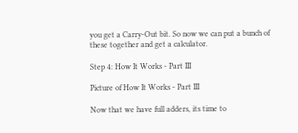you get a Carry-Out bit. So now we can put a bunch of these together and get a calculator.

Step 4: How It Works - Part III

Picture of How It Works - Part III

Now that we have full adders, its time to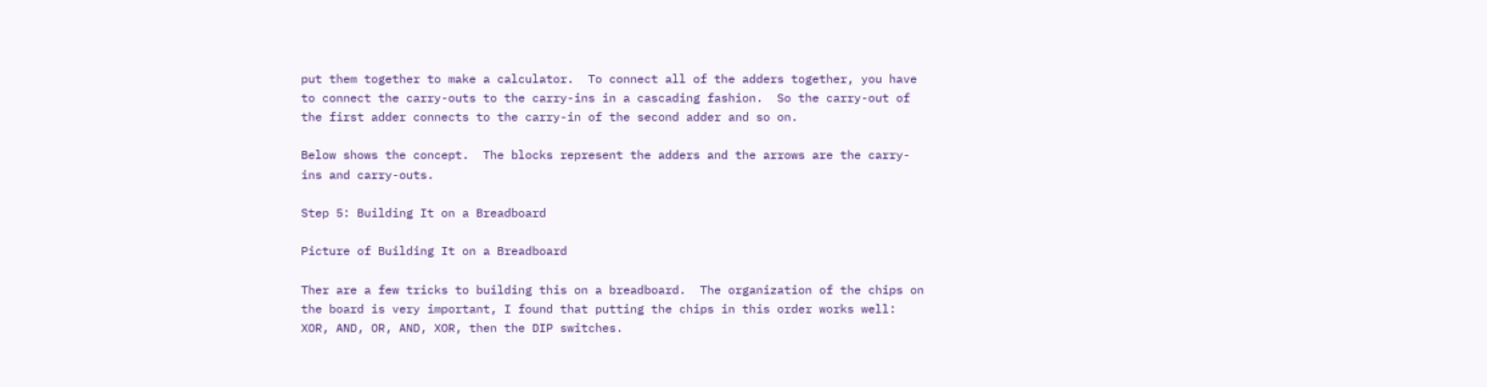put them together to make a calculator.  To connect all of the adders together, you have to connect the carry-outs to the carry-ins in a cascading fashion.  So the carry-out of the first adder connects to the carry-in of the second adder and so on.

Below shows the concept.  The blocks represent the adders and the arrows are the carry-ins and carry-outs.

Step 5: Building It on a Breadboard

Picture of Building It on a Breadboard

Ther are a few tricks to building this on a breadboard.  The organization of the chips on the board is very important, I found that putting the chips in this order works well: XOR, AND, OR, AND, XOR, then the DIP switches.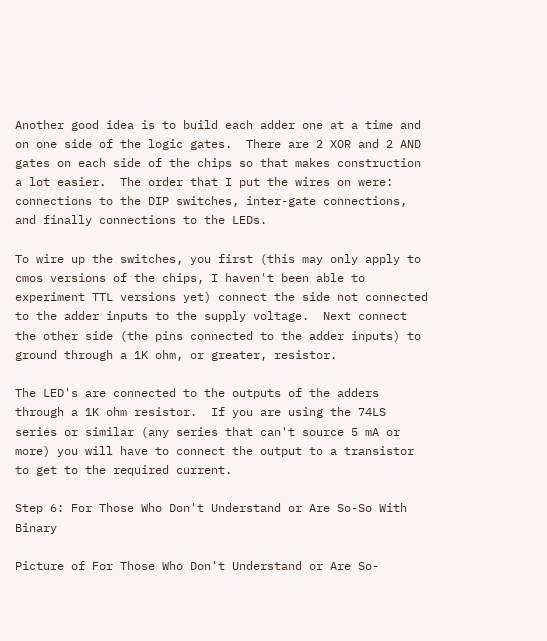Another good idea is to build each adder one at a time and on one side of the logic gates.  There are 2 XOR and 2 AND gates on each side of the chips so that makes construction a lot easier.  The order that I put the wires on were: connections to the DIP switches, inter-gate connections, and finally connections to the LEDs.

To wire up the switches, you first (this may only apply to cmos versions of the chips, I haven't been able to experiment TTL versions yet) connect the side not connected to the adder inputs to the supply voltage.  Next connect the other side (the pins connected to the adder inputs) to ground through a 1K ohm, or greater, resistor.

The LED's are connected to the outputs of the adders through a 1K ohm resistor.  If you are using the 74LS series or similar (any series that can't source 5 mA or more) you will have to connect the output to a transistor to get to the required current.

Step 6: For Those Who Don't Understand or Are So-So With Binary

Picture of For Those Who Don't Understand or Are So-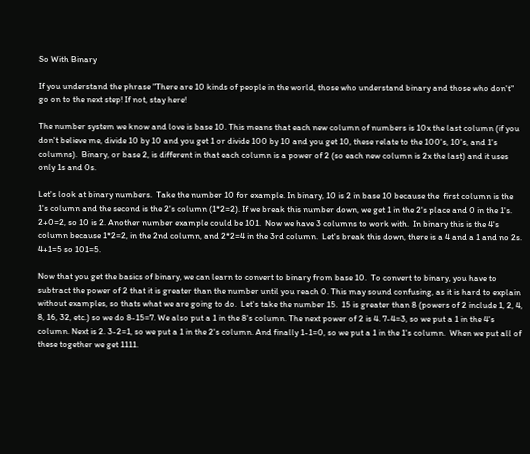So With Binary

If you understand the phrase "There are 10 kinds of people in the world, those who understand binary and those who don't" go on to the next step! If not, stay here!

The number system we know and love is base 10. This means that each new column of numbers is 10x the last column (if you don't believe me, divide 10 by 10 and you get 1 or divide 100 by 10 and you get 10, these relate to the 100's, 10's, and 1's columns).  Binary, or base 2, is different in that each column is a power of 2 (so each new column is 2x the last) and it uses only 1s and 0s.

Let's look at binary numbers.  Take the number 10 for example. In binary, 10 is 2 in base 10 because the  first column is the 1's column and the second is the 2's column (1*2=2). If we break this number down, we get 1 in the 2's place and 0 in the 1's. 2+0=2, so 10 is 2. Another number example could be 101.  Now we have 3 columns to work with.  In binary this is the 4's column because 1*2=2, in the 2nd column, and 2*2=4 in the 3rd column.  Let's break this down, there is a 4 and a 1 and no 2s.  4+1=5 so 101=5.

Now that you get the basics of binary, we can learn to convert to binary from base 10.  To convert to binary, you have to subtract the power of 2 that it is greater than the number until you reach 0. This may sound confusing, as it is hard to explain without examples, so thats what we are going to do.  Let's take the number 15.  15 is greater than 8 (powers of 2 include 1, 2, 4, 8, 16, 32, etc.) so we do 8-15=7. We also put a 1 in the 8's column. The next power of 2 is 4. 7-4=3, so we put a 1 in the 4's column. Next is 2. 3-2=1, so we put a 1 in the 2's column. And finally 1-1=0, so we put a 1 in the 1's column.  When we put all of these together we get 1111.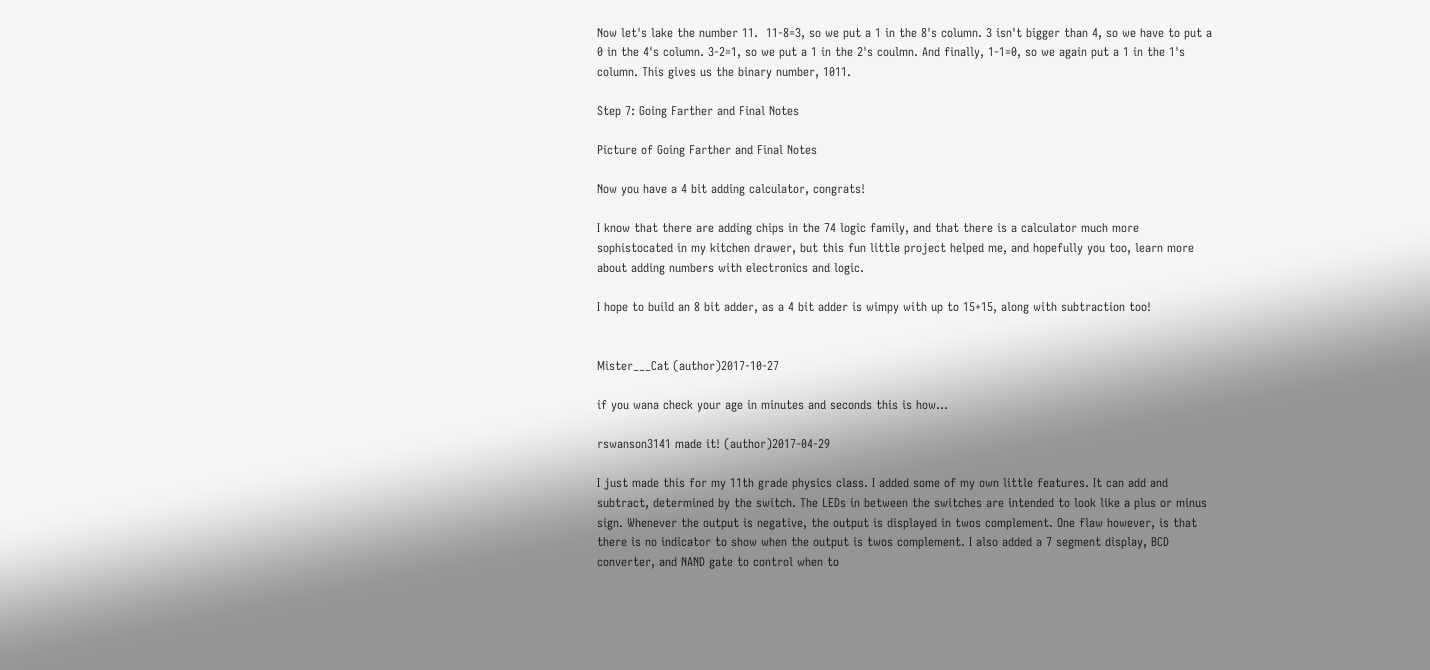Now let's lake the number 11.  11-8=3, so we put a 1 in the 8's column. 3 isn't bigger than 4, so we have to put a 0 in the 4's column. 3-2=1, so we put a 1 in the 2's coulmn. And finally, 1-1=0, so we again put a 1 in the 1's column. This gives us the binary number, 1011.

Step 7: Going Farther and Final Notes

Picture of Going Farther and Final Notes

Now you have a 4 bit adding calculator, congrats!

I know that there are adding chips in the 74 logic family, and that there is a calculator much more sophistocated in my kitchen drawer, but this fun little project helped me, and hopefully you too, learn more about adding numbers with electronics and logic.

I hope to build an 8 bit adder, as a 4 bit adder is wimpy with up to 15+15, along with subtraction too!


Mister___Cat (author)2017-10-27

if you wana check your age in minutes and seconds this is how...

rswanson3141 made it! (author)2017-04-29

I just made this for my 11th grade physics class. I added some of my own little features. It can add and subtract, determined by the switch. The LEDs in between the switches are intended to look like a plus or minus sign. Whenever the output is negative, the output is displayed in twos complement. One flaw however, is that there is no indicator to show when the output is twos complement. I also added a 7 segment display, BCD converter, and NAND gate to control when to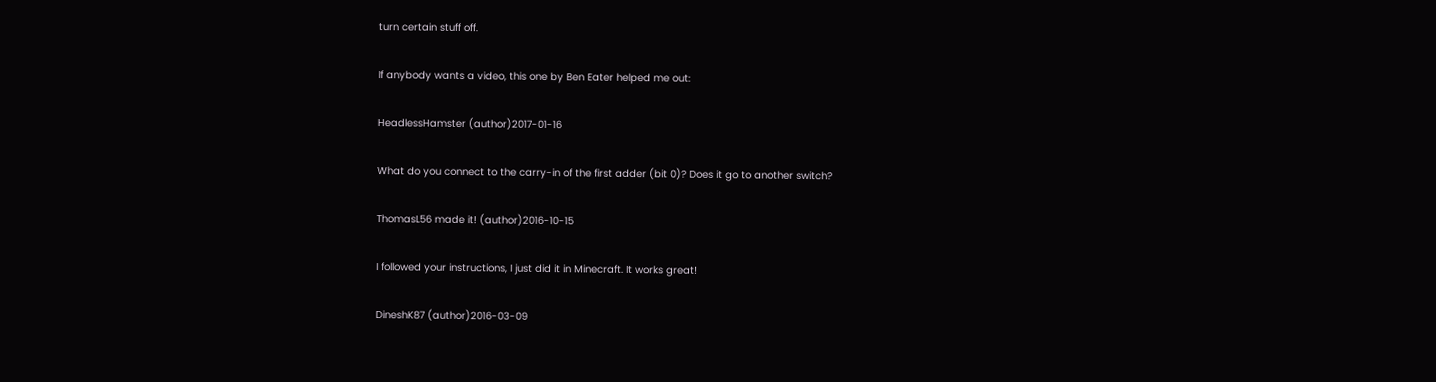turn certain stuff off.

If anybody wants a video, this one by Ben Eater helped me out:

HeadlessHamster (author)2017-01-16

What do you connect to the carry-in of the first adder (bit 0)? Does it go to another switch?

ThomasL56 made it! (author)2016-10-15

I followed your instructions, I just did it in Minecraft. It works great!

DineshK87 (author)2016-03-09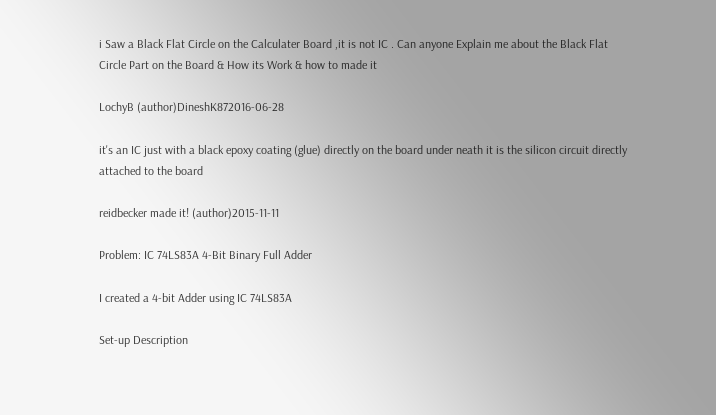i Saw a Black Flat Circle on the Calculater Board ,it is not IC . Can anyone Explain me about the Black Flat Circle Part on the Board & How its Work & how to made it

LochyB (author)DineshK872016-06-28

it's an IC just with a black epoxy coating (glue) directly on the board under neath it is the silicon circuit directly attached to the board

reidbecker made it! (author)2015-11-11

Problem: IC 74LS83A 4-Bit Binary Full Adder

I created a 4-bit Adder using IC 74LS83A

Set-up Description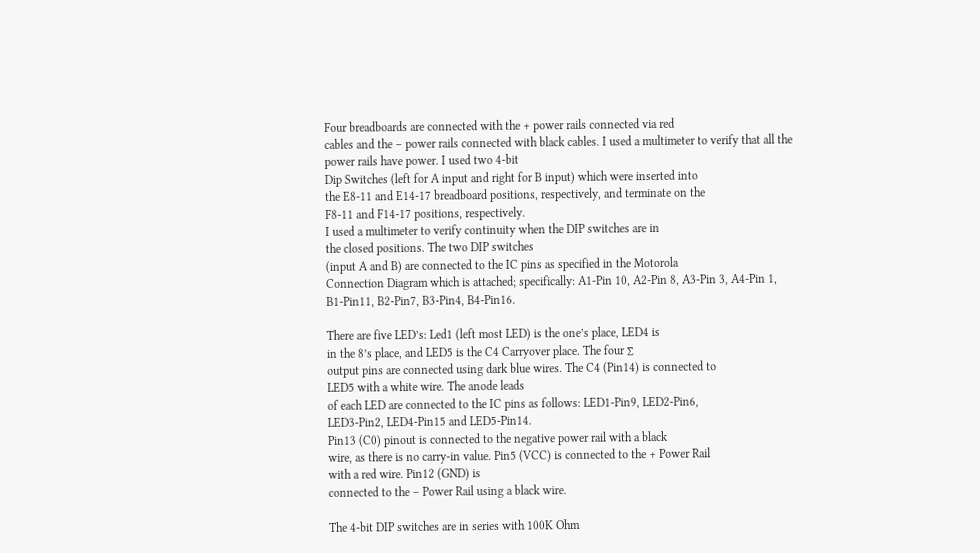Four breadboards are connected with the + power rails connected via red
cables and the – power rails connected with black cables. I used a multimeter to verify that all the
power rails have power. I used two 4-bit
Dip Switches (left for A input and right for B input) which were inserted into
the E8-11 and E14-17 breadboard positions, respectively, and terminate on the
F8-11 and F14-17 positions, respectively.
I used a multimeter to verify continuity when the DIP switches are in
the closed positions. The two DIP switches
(input A and B) are connected to the IC pins as specified in the Motorola
Connection Diagram which is attached; specifically: A1-Pin 10, A2-Pin 8, A3-Pin 3, A4-Pin 1,
B1-Pin11, B2-Pin7, B3-Pin4, B4-Pin16.

There are five LED’s: Led1 (left most LED) is the one’s place, LED4 is
in the 8’s place, and LED5 is the C4 Carryover place. The four ∑
output pins are connected using dark blue wires. The C4 (Pin14) is connected to
LED5 with a white wire. The anode leads
of each LED are connected to the IC pins as follows: LED1-Pin9, LED2-Pin6,
LED3-Pin2, LED4-Pin15 and LED5-Pin14.
Pin13 (C0) pinout is connected to the negative power rail with a black
wire, as there is no carry-in value. Pin5 (VCC) is connected to the + Power Rail
with a red wire. Pin12 (GND) is
connected to the – Power Rail using a black wire.

The 4-bit DIP switches are in series with 100K Ohm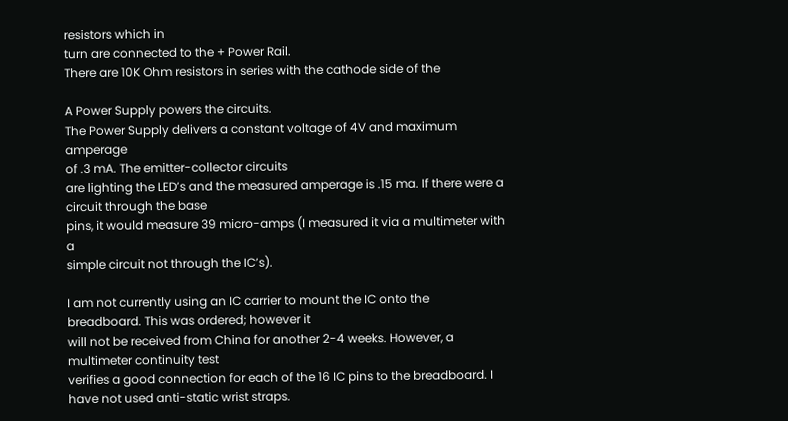resistors which in
turn are connected to the + Power Rail.
There are 10K Ohm resistors in series with the cathode side of the

A Power Supply powers the circuits.
The Power Supply delivers a constant voltage of 4V and maximum amperage
of .3 mA. The emitter-collector circuits
are lighting the LED’s and the measured amperage is .15 ma. If there were a circuit through the base
pins, it would measure 39 micro-amps (I measured it via a multimeter with a
simple circuit not through the IC’s).

I am not currently using an IC carrier to mount the IC onto the
breadboard. This was ordered; however it
will not be received from China for another 2-4 weeks. However, a multimeter continuity test
verifies a good connection for each of the 16 IC pins to the breadboard. I have not used anti-static wrist straps.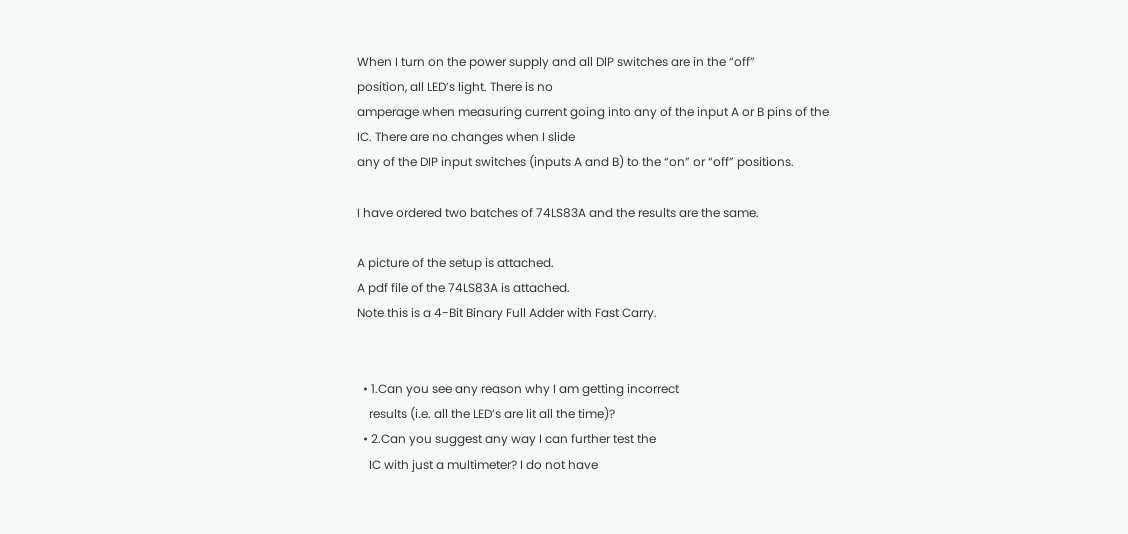When I turn on the power supply and all DIP switches are in the “off”
position, all LED’s light. There is no
amperage when measuring current going into any of the input A or B pins of the
IC. There are no changes when I slide
any of the DIP input switches (inputs A and B) to the “on” or “off” positions.

I have ordered two batches of 74LS83A and the results are the same.

A picture of the setup is attached.
A pdf file of the 74LS83A is attached.
Note this is a 4-Bit Binary Full Adder with Fast Carry.


  • 1.Can you see any reason why I am getting incorrect
    results (i.e. all the LED’s are lit all the time)?
  • 2.Can you suggest any way I can further test the
    IC with just a multimeter? I do not have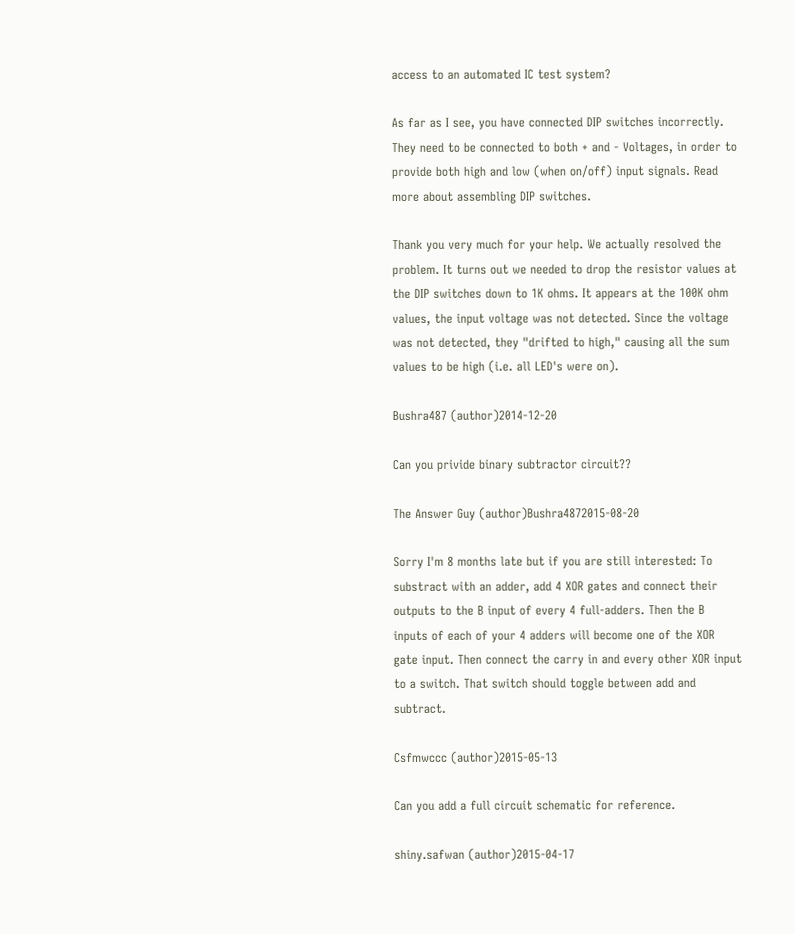access to an automated IC test system?

As far as I see, you have connected DIP switches incorrectly. They need to be connected to both + and - Voltages, in order to provide both high and low (when on/off) input signals. Read more about assembling DIP switches.

Thank you very much for your help. We actually resolved the problem. It turns out we needed to drop the resistor values at the DIP switches down to 1K ohms. It appears at the 100K ohm values, the input voltage was not detected. Since the voltage was not detected, they "drifted to high," causing all the sum values to be high (i.e. all LED's were on).

Bushra487 (author)2014-12-20

Can you privide binary subtractor circuit??

The Answer Guy (author)Bushra4872015-08-20

Sorry I'm 8 months late but if you are still interested: To substract with an adder, add 4 XOR gates and connect their outputs to the B input of every 4 full-adders. Then the B inputs of each of your 4 adders will become one of the XOR gate input. Then connect the carry in and every other XOR input to a switch. That switch should toggle between add and subtract.

Csfmwccc (author)2015-05-13

Can you add a full circuit schematic for reference.

shiny.safwan (author)2015-04-17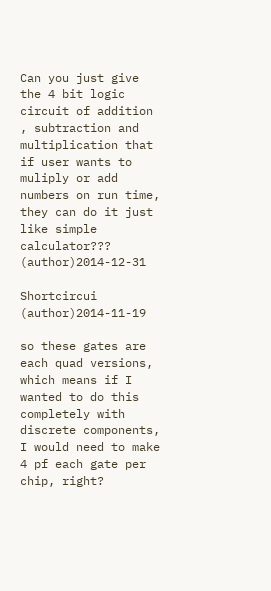Can you just give the 4 bit logic circuit of addition , subtraction and multiplication that if user wants to muliply or add numbers on run time, they can do it just like simple calculator??? (author)2014-12-31

Shortcircui (author)2014-11-19

so these gates are each quad versions, which means if I wanted to do this completely with discrete components, I would need to make 4 pf each gate per chip, right?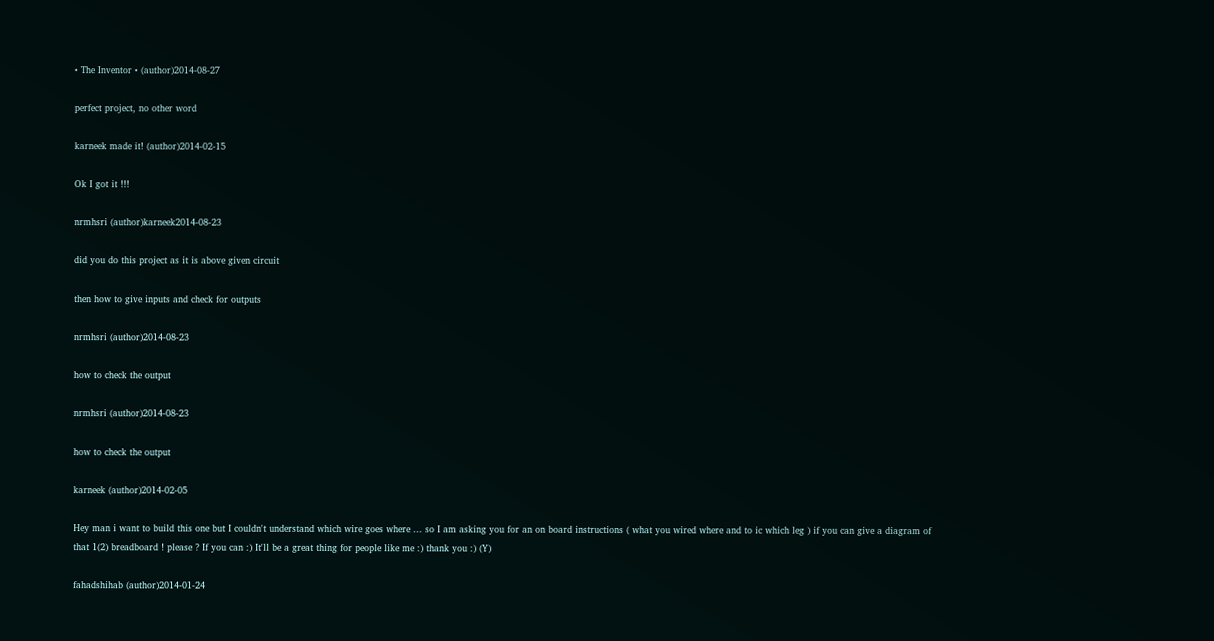• The Inventor • (author)2014-08-27

perfect project, no other word

karneek made it! (author)2014-02-15

Ok I got it !!!

nrmhsri (author)karneek2014-08-23

did you do this project as it is above given circuit

then how to give inputs and check for outputs

nrmhsri (author)2014-08-23

how to check the output

nrmhsri (author)2014-08-23

how to check the output

karneek (author)2014-02-05

Hey man i want to build this one but I couldn't understand which wire goes where ... so I am asking you for an on board instructions ( what you wired where and to ic which leg ) if you can give a diagram of that 1(2) breadboard ! please ? If you can :) It'll be a great thing for people like me :) thank you :) (Y)

fahadshihab (author)2014-01-24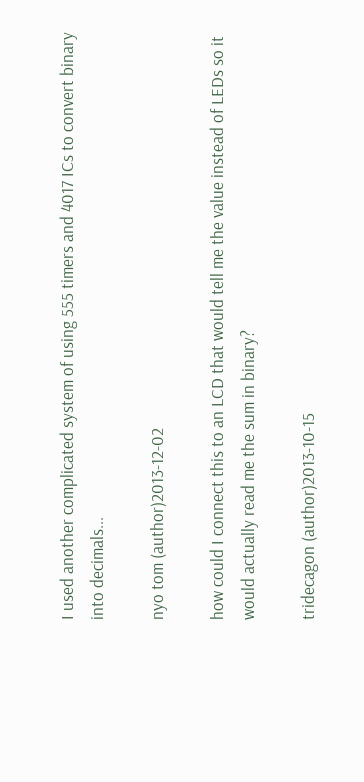I used another complicated system of using 555 timers and 4017 ICs to convert binary into decimals...

nyo tom (author)2013-12-02

how could I connect this to an LCD that would tell me the value instead of LEDs so it would actually read me the sum in binary?

tridecagon (author)2013-10-15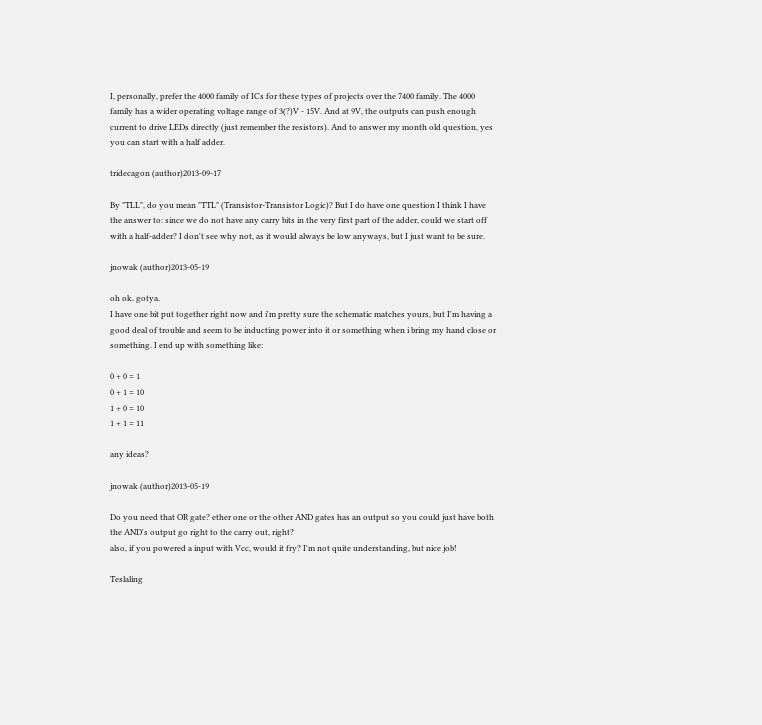I, personally, prefer the 4000 family of ICs for these types of projects over the 7400 family. The 4000 family has a wider operating voltage range of 3(?)V - 15V. And at 9V, the outputs can push enough current to drive LEDs directly (just remember the resistors). And to answer my month old question, yes you can start with a half adder.

tridecagon (author)2013-09-17

By "TLL", do you mean "TTL" (Transistor-Transistor Logic)? But I do have one question I think I have the answer to: since we do not have any carry bits in the very first part of the adder, could we start off with a half-adder? I don't see why not, as it would always be low anyways, but I just want to be sure.

jnowak (author)2013-05-19

oh ok. gotya.
I have one bit put together right now and i'm pretty sure the schematic matches yours, but I'm having a good deal of trouble and seem to be inducting power into it or something when i bring my hand close or something. I end up with something like:

0 + 0 = 1
0 + 1 = 10
1 + 0 = 10
1 + 1 = 11

any ideas?

jnowak (author)2013-05-19

Do you need that OR gate? ether one or the other AND gates has an output so you could just have both the AND's output go right to the carry out, right?
also, if you powered a input with Vcc, would it fry? I'm not quite understanding, but nice job!

Teslaling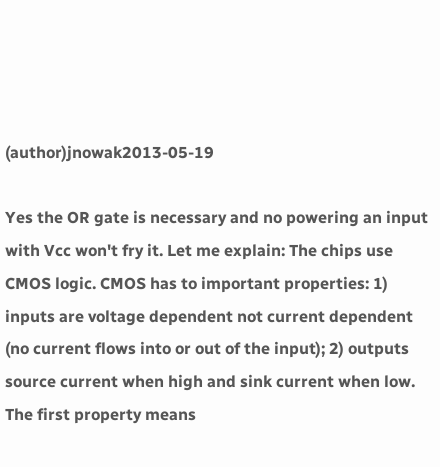(author)jnowak2013-05-19

Yes the OR gate is necessary and no powering an input with Vcc won't fry it. Let me explain: The chips use CMOS logic. CMOS has to important properties: 1) inputs are voltage dependent not current dependent (no current flows into or out of the input); 2) outputs source current when high and sink current when low. The first property means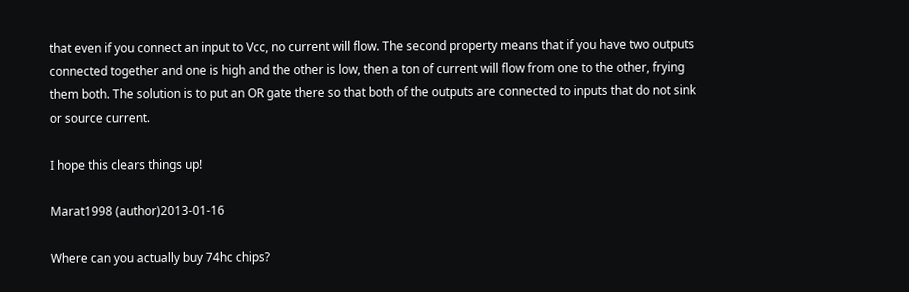that even if you connect an input to Vcc, no current will flow. The second property means that if you have two outputs connected together and one is high and the other is low, then a ton of current will flow from one to the other, frying them both. The solution is to put an OR gate there so that both of the outputs are connected to inputs that do not sink or source current.

I hope this clears things up!

Marat1998 (author)2013-01-16

Where can you actually buy 74hc chips?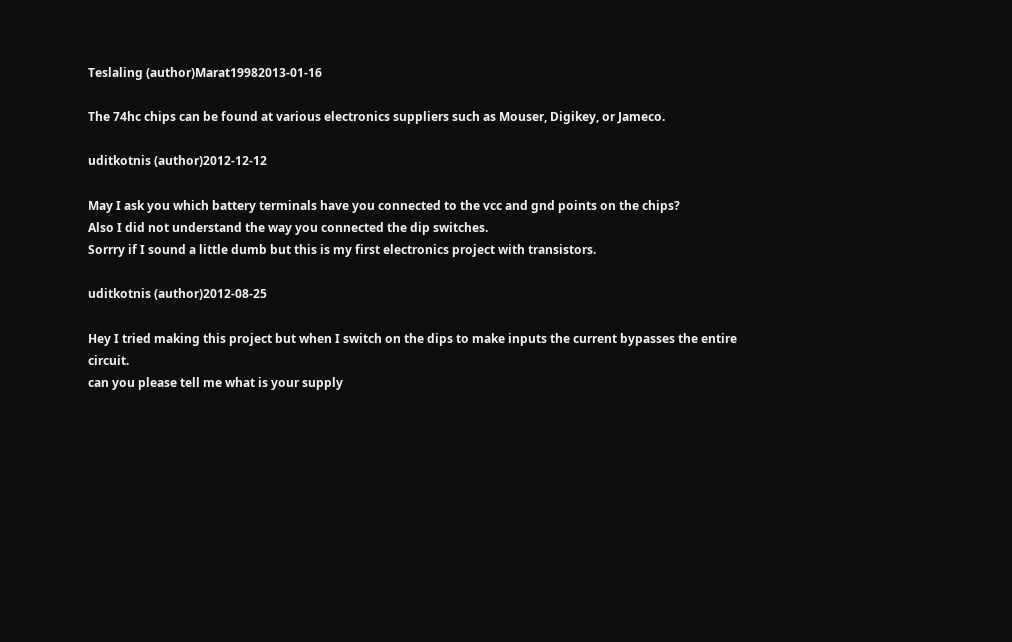Teslaling (author)Marat19982013-01-16

The 74hc chips can be found at various electronics suppliers such as Mouser, Digikey, or Jameco.

uditkotnis (author)2012-12-12

May I ask you which battery terminals have you connected to the vcc and gnd points on the chips?
Also I did not understand the way you connected the dip switches.
Sorrry if I sound a little dumb but this is my first electronics project with transistors.

uditkotnis (author)2012-08-25

Hey I tried making this project but when I switch on the dips to make inputs the current bypasses the entire circuit.
can you please tell me what is your supply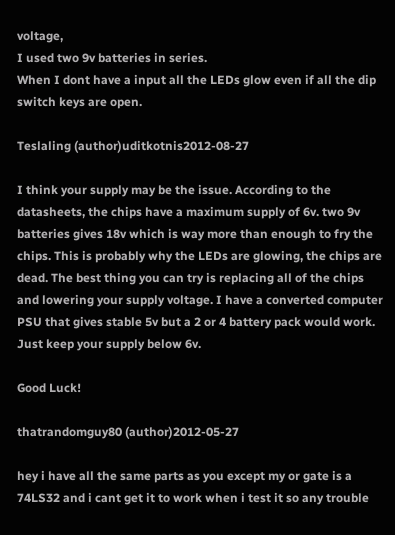voltage,
I used two 9v batteries in series.
When I dont have a input all the LEDs glow even if all the dip switch keys are open.

Teslaling (author)uditkotnis2012-08-27

I think your supply may be the issue. According to the datasheets, the chips have a maximum supply of 6v. two 9v batteries gives 18v which is way more than enough to fry the chips. This is probably why the LEDs are glowing, the chips are dead. The best thing you can try is replacing all of the chips and lowering your supply voltage. I have a converted computer PSU that gives stable 5v but a 2 or 4 battery pack would work. Just keep your supply below 6v.

Good Luck!

thatrandomguy80 (author)2012-05-27

hey i have all the same parts as you except my or gate is a 74LS32 and i cant get it to work when i test it so any trouble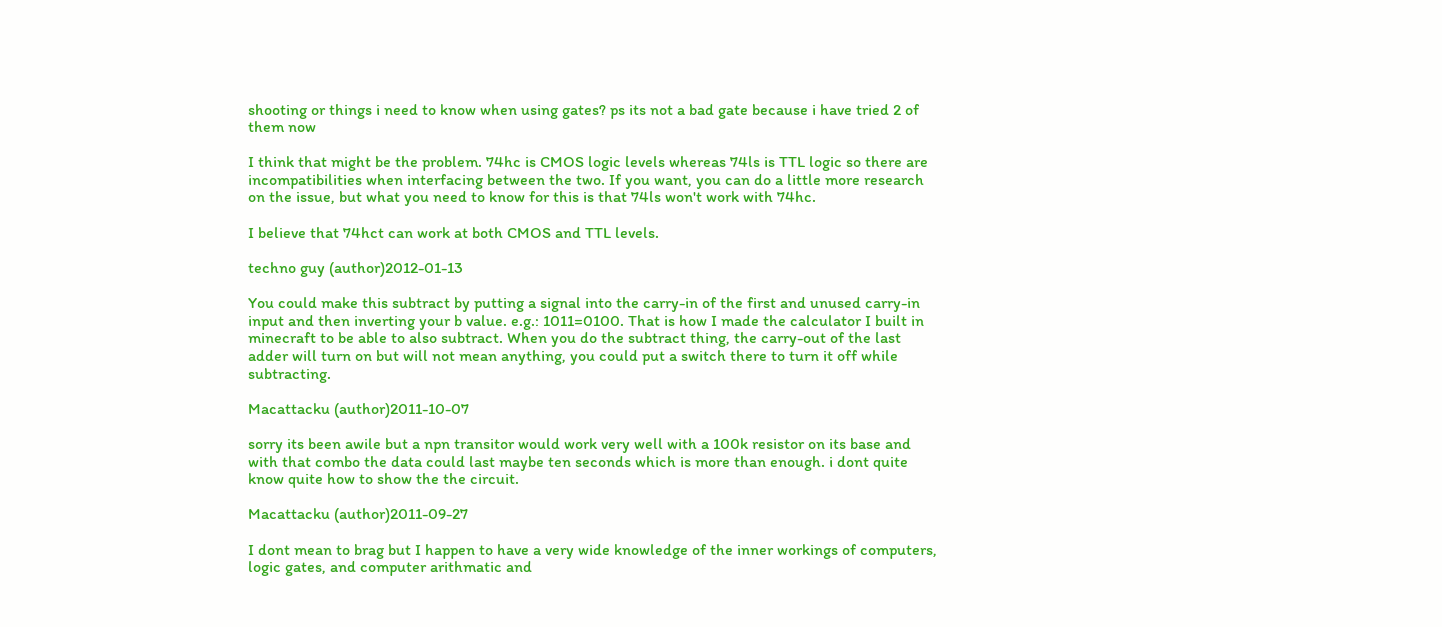shooting or things i need to know when using gates? ps its not a bad gate because i have tried 2 of them now

I think that might be the problem. 74hc is CMOS logic levels whereas 74ls is TTL logic so there are incompatibilities when interfacing between the two. If you want, you can do a little more research on the issue, but what you need to know for this is that 74ls won't work with 74hc.

I believe that 74hct can work at both CMOS and TTL levels.

techno guy (author)2012-01-13

You could make this subtract by putting a signal into the carry-in of the first and unused carry-in input and then inverting your b value. e.g.: 1011=0100. That is how I made the calculator I built in minecraft to be able to also subtract. When you do the subtract thing, the carry-out of the last adder will turn on but will not mean anything, you could put a switch there to turn it off while subtracting.

Macattacku (author)2011-10-07

sorry its been awile but a npn transitor would work very well with a 100k resistor on its base and with that combo the data could last maybe ten seconds which is more than enough. i dont quite know quite how to show the the circuit.

Macattacku (author)2011-09-27

I dont mean to brag but I happen to have a very wide knowledge of the inner workings of computers, logic gates, and computer arithmatic and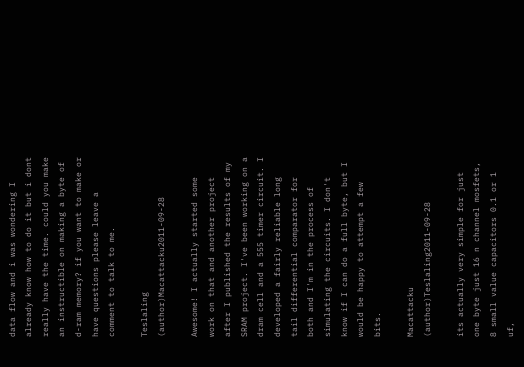data flow and i was wondering I already know how to do it but i dont really have the time. could you make an instructible on making a byte of d-ram memory? if you want to make or have questions please leave a comment to talk to me.

Teslaling (author)Macattacku2011-09-28

Awesome! I actually started some work on that and another project after I published the results of my SRAM project. I've been working on a dram cell and a 555 timer circuit. I developed a fairly reliable long tail differential comparator for both and I'm in the process of simulating the circuits. I don't know if I can do a full byte, but I would be happy to attempt a few bits.

Macattacku (author)Teslaling2011-09-28

its actually very simple for just one byte just 16 n channel mosfets, 8 small value capacitors 0.1 or 1 uf,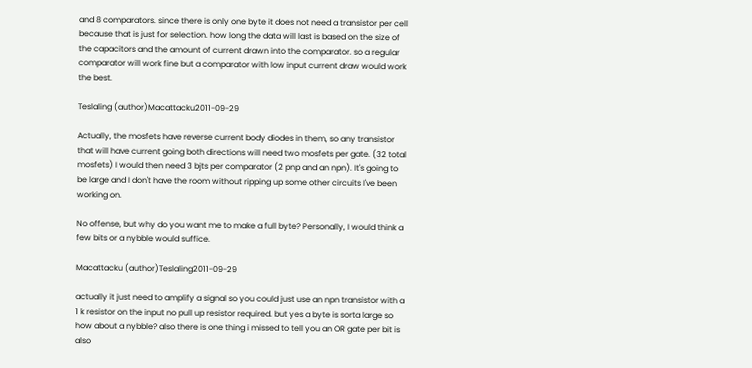and 8 comparators. since there is only one byte it does not need a transistor per cell because that is just for selection. how long the data will last is based on the size of the capacitors and the amount of current drawn into the comparator. so a regular comparator will work fine but a comparator with low input current draw would work the best.

Teslaling (author)Macattacku2011-09-29

Actually, the mosfets have reverse current body diodes in them, so any transistor that will have current going both directions will need two mosfets per gate. (32 total mosfets) I would then need 3 bjts per comparator (2 pnp and an npn). It's going to be large and I don't have the room without ripping up some other circuits I've been working on.

No offense, but why do you want me to make a full byte? Personally, I would think a few bits or a nybble would suffice.

Macattacku (author)Teslaling2011-09-29

actually it just need to amplify a signal so you could just use an npn transistor with a 1 k resistor on the input no pull up resistor required. but yes a byte is sorta large so how about a nybble? also there is one thing i missed to tell you an OR gate per bit is also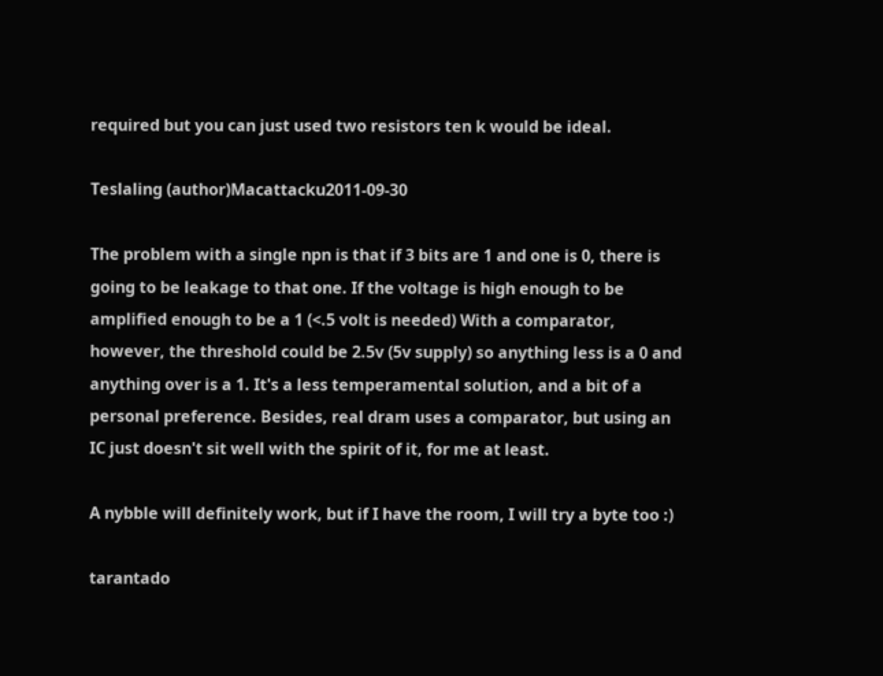required but you can just used two resistors ten k would be ideal.

Teslaling (author)Macattacku2011-09-30

The problem with a single npn is that if 3 bits are 1 and one is 0, there is going to be leakage to that one. If the voltage is high enough to be amplified enough to be a 1 (<.5 volt is needed) With a comparator, however, the threshold could be 2.5v (5v supply) so anything less is a 0 and anything over is a 1. It's a less temperamental solution, and a bit of a personal preference. Besides, real dram uses a comparator, but using an IC just doesn't sit well with the spirit of it, for me at least.

A nybble will definitely work, but if I have the room, I will try a byte too :)

tarantado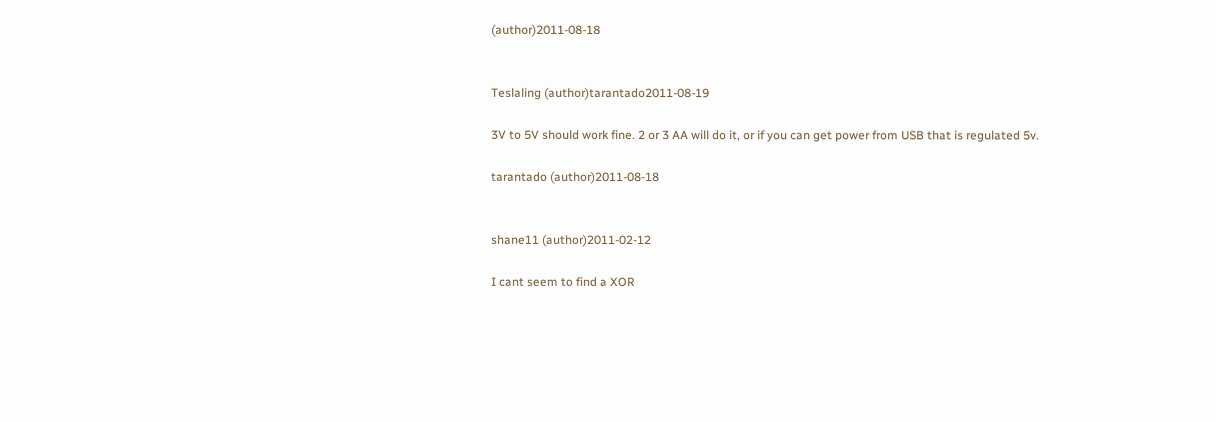(author)2011-08-18


Teslaling (author)tarantado2011-08-19

3V to 5V should work fine. 2 or 3 AA will do it, or if you can get power from USB that is regulated 5v.

tarantado (author)2011-08-18


shane11 (author)2011-02-12

I cant seem to find a XOR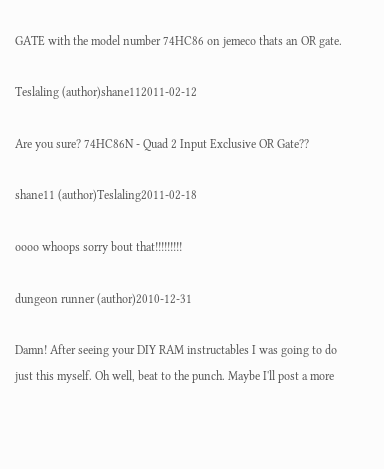GATE with the model number 74HC86 on jemeco thats an OR gate.

Teslaling (author)shane112011-02-12

Are you sure? 74HC86N - Quad 2 Input Exclusive OR Gate??

shane11 (author)Teslaling2011-02-18

oooo whoops sorry bout that!!!!!!!!!

dungeon runner (author)2010-12-31

Damn! After seeing your DIY RAM instructables I was going to do just this myself. Oh well, beat to the punch. Maybe I'll post a more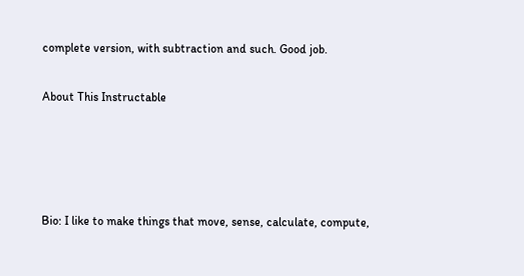complete version, with subtraction and such. Good job.

About This Instructable




Bio: I like to make things that move, sense, calculate, compute,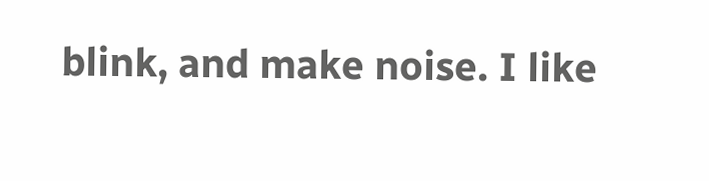blink, and make noise. I like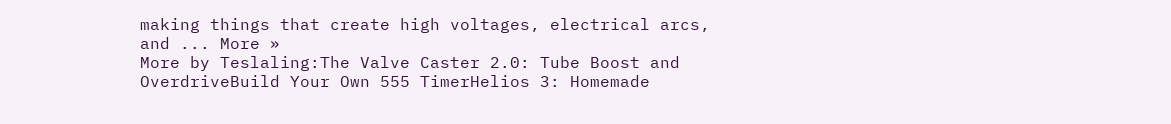making things that create high voltages, electrical arcs, and ... More »
More by Teslaling:The Valve Caster 2.0: Tube Boost and OverdriveBuild Your Own 555 TimerHelios 3: Homemade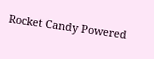Rocket Candy Powered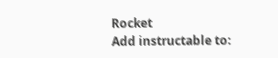Rocket
Add instructable to: